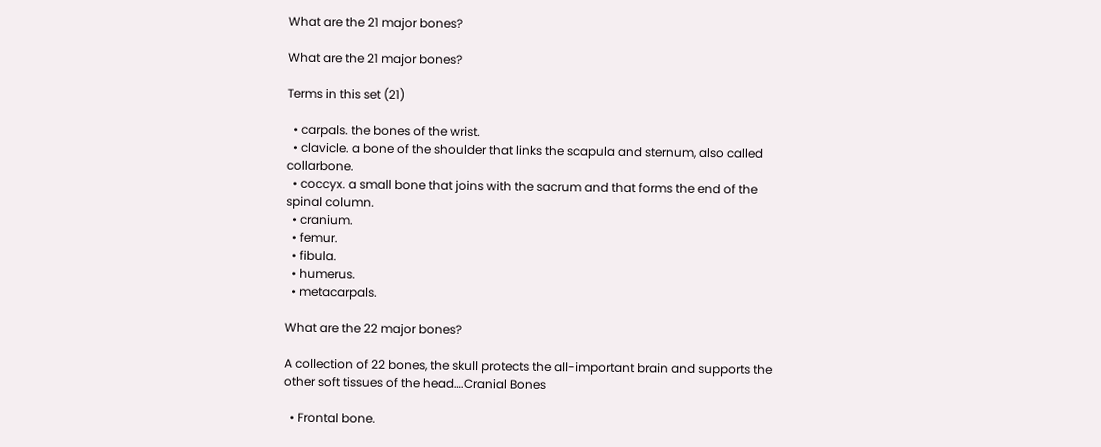What are the 21 major bones?

What are the 21 major bones?

Terms in this set (21)

  • carpals. the bones of the wrist.
  • clavicle. a bone of the shoulder that links the scapula and sternum, also called collarbone.
  • coccyx. a small bone that joins with the sacrum and that forms the end of the spinal column.
  • cranium.
  • femur.
  • fibula.
  • humerus.
  • metacarpals.

What are the 22 major bones?

A collection of 22 bones, the skull protects the all-important brain and supports the other soft tissues of the head….Cranial Bones

  • Frontal bone.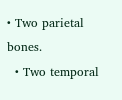• Two parietal bones.
  • Two temporal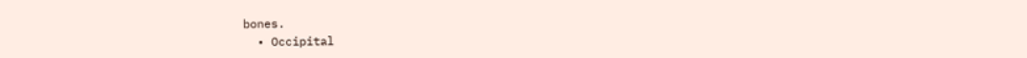bones.
  • Occipital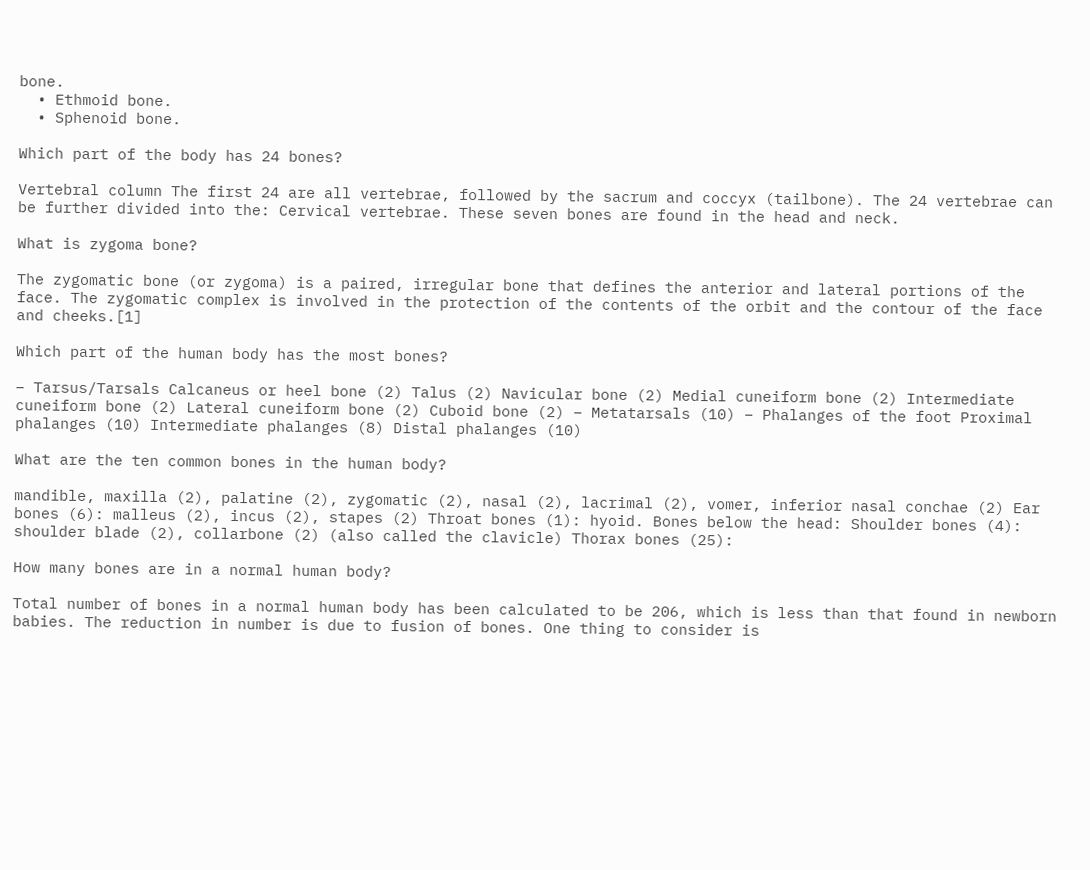bone.
  • Ethmoid bone.
  • Sphenoid bone.

Which part of the body has 24 bones?

Vertebral column The first 24 are all vertebrae, followed by the sacrum and coccyx (tailbone). The 24 vertebrae can be further divided into the: Cervical vertebrae. These seven bones are found in the head and neck.

What is zygoma bone?

The zygomatic bone (or zygoma) is a paired, irregular bone that defines the anterior and lateral portions of the face. The zygomatic complex is involved in the protection of the contents of the orbit and the contour of the face and cheeks.[1]

Which part of the human body has the most bones?

– Tarsus/Tarsals Calcaneus or heel bone (2) Talus (2) Navicular bone (2) Medial cuneiform bone (2) Intermediate cuneiform bone (2) Lateral cuneiform bone (2) Cuboid bone (2) – Metatarsals (10) – Phalanges of the foot Proximal phalanges (10) Intermediate phalanges (8) Distal phalanges (10)

What are the ten common bones in the human body?

mandible, maxilla (2), palatine (2), zygomatic (2), nasal (2), lacrimal (2), vomer, inferior nasal conchae (2) Ear bones (6): malleus (2), incus (2), stapes (2) Throat bones (1): hyoid. Bones below the head: Shoulder bones (4): shoulder blade (2), collarbone (2) (also called the clavicle) Thorax bones (25):

How many bones are in a normal human body?

Total number of bones in a normal human body has been calculated to be 206, which is less than that found in newborn babies. The reduction in number is due to fusion of bones. One thing to consider is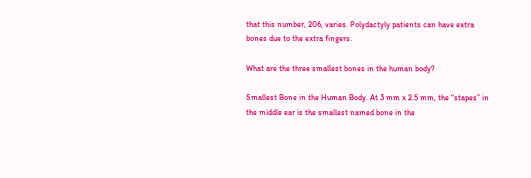that this number, 206, varies. Polydactyly patients can have extra bones due to the extra fingers.

What are the three smallest bones in the human body?

Smallest Bone in the Human Body. At 3 mm x 2.5 mm, the “stapes” in the middle ear is the smallest named bone in the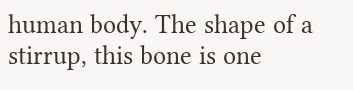human body. The shape of a stirrup, this bone is one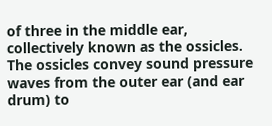of three in the middle ear, collectively known as the ossicles. The ossicles convey sound pressure waves from the outer ear (and ear drum) to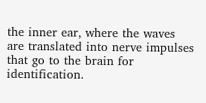the inner ear, where the waves are translated into nerve impulses that go to the brain for identification.